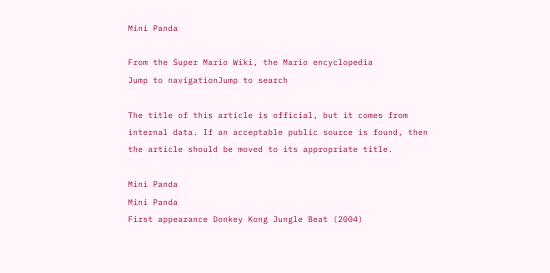Mini Panda

From the Super Mario Wiki, the Mario encyclopedia
Jump to navigationJump to search

The title of this article is official, but it comes from internal data. If an acceptable public source is found, then the article should be moved to its appropriate title.

Mini Panda
Mini Panda
First appearance Donkey Kong Jungle Beat (2004)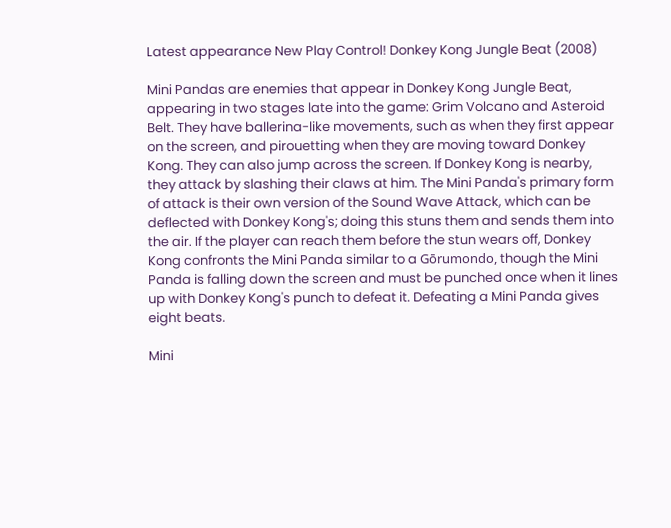Latest appearance New Play Control! Donkey Kong Jungle Beat (2008)

Mini Pandas are enemies that appear in Donkey Kong Jungle Beat, appearing in two stages late into the game: Grim Volcano and Asteroid Belt. They have ballerina-like movements, such as when they first appear on the screen, and pirouetting when they are moving toward Donkey Kong. They can also jump across the screen. If Donkey Kong is nearby, they attack by slashing their claws at him. The Mini Panda's primary form of attack is their own version of the Sound Wave Attack, which can be deflected with Donkey Kong's; doing this stuns them and sends them into the air. If the player can reach them before the stun wears off, Donkey Kong confronts the Mini Panda similar to a Gōrumondo, though the Mini Panda is falling down the screen and must be punched once when it lines up with Donkey Kong's punch to defeat it. Defeating a Mini Panda gives eight beats.

Mini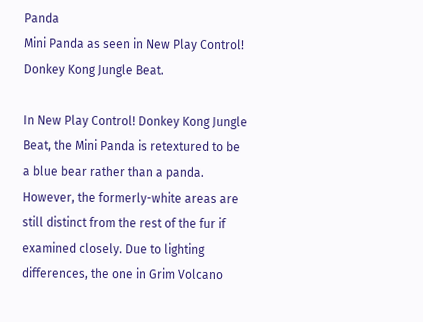Panda
Mini Panda as seen in New Play Control! Donkey Kong Jungle Beat.

In New Play Control! Donkey Kong Jungle Beat, the Mini Panda is retextured to be a blue bear rather than a panda. However, the formerly-white areas are still distinct from the rest of the fur if examined closely. Due to lighting differences, the one in Grim Volcano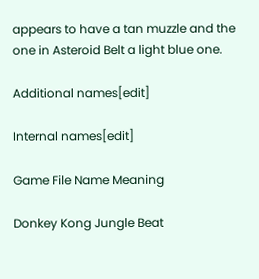appears to have a tan muzzle and the one in Asteroid Belt a light blue one.

Additional names[edit]

Internal names[edit]

Game File Name Meaning

Donkey Kong Jungle Beat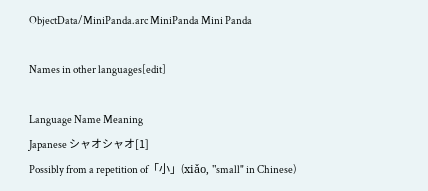ObjectData/MiniPanda.arc MiniPanda Mini Panda

Names in other languages[edit]

Language Name Meaning
Japanese シャオシャオ[1]
Possibly from a repetition of「小」(xiǎo, "small" in Chinese)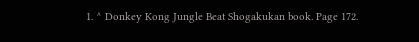1. ^ Donkey Kong Jungle Beat Shogakukan book. Page 172.